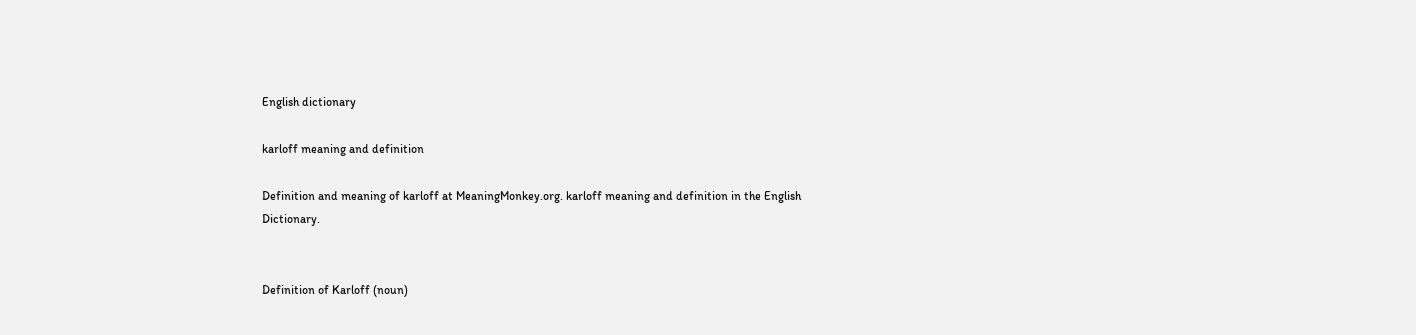English dictionary

karloff meaning and definition

Definition and meaning of karloff at MeaningMonkey.org. karloff meaning and definition in the English Dictionary.


Definition of Karloff (noun)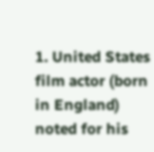1. United States film actor (born in England) noted for his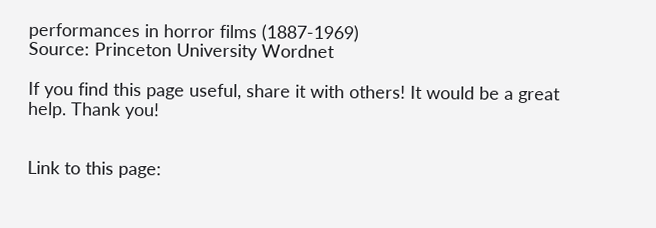performances in horror films (1887-1969)
Source: Princeton University Wordnet

If you find this page useful, share it with others! It would be a great help. Thank you!


Link to this page: